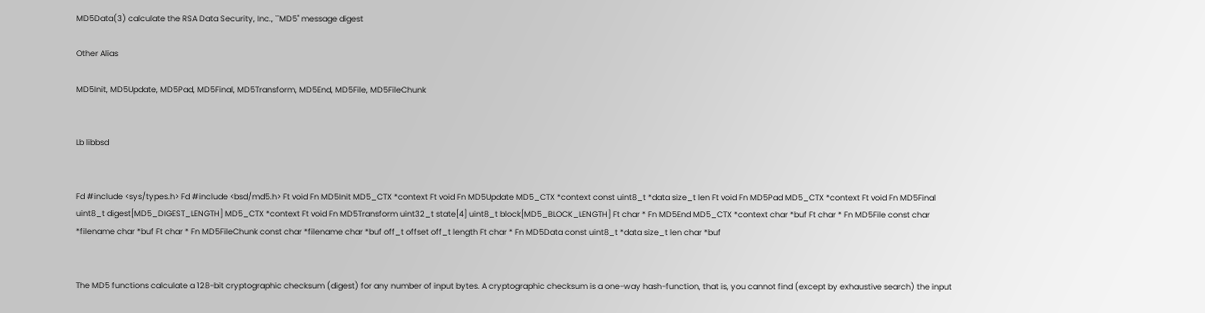MD5Data(3) calculate the RSA Data Security, Inc., ``MD5'' message digest

Other Alias

MD5Init, MD5Update, MD5Pad, MD5Final, MD5Transform, MD5End, MD5File, MD5FileChunk


Lb libbsd


Fd #include <sys/types.h> Fd #include <bsd/md5.h> Ft void Fn MD5Init MD5_CTX *context Ft void Fn MD5Update MD5_CTX *context const uint8_t *data size_t len Ft void Fn MD5Pad MD5_CTX *context Ft void Fn MD5Final uint8_t digest[MD5_DIGEST_LENGTH] MD5_CTX *context Ft void Fn MD5Transform uint32_t state[4] uint8_t block[MD5_BLOCK_LENGTH] Ft char * Fn MD5End MD5_CTX *context char *buf Ft char * Fn MD5File const char *filename char *buf Ft char * Fn MD5FileChunk const char *filename char *buf off_t offset off_t length Ft char * Fn MD5Data const uint8_t *data size_t len char *buf


The MD5 functions calculate a 128-bit cryptographic checksum (digest) for any number of input bytes. A cryptographic checksum is a one-way hash-function, that is, you cannot find (except by exhaustive search) the input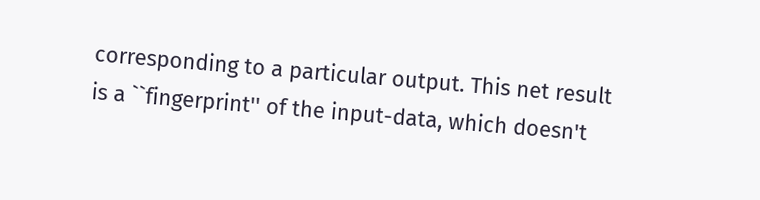corresponding to a particular output. This net result is a ``fingerprint'' of the input-data, which doesn't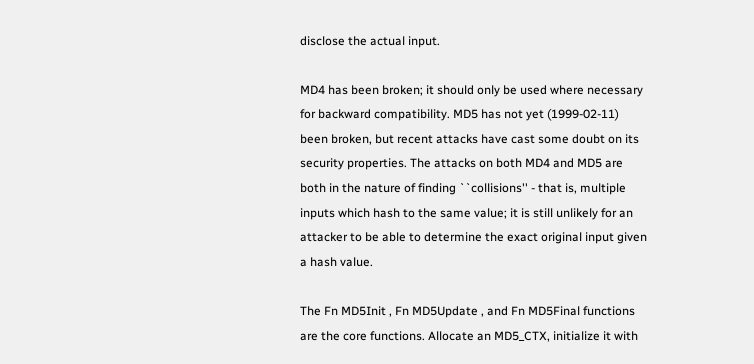disclose the actual input.

MD4 has been broken; it should only be used where necessary for backward compatibility. MD5 has not yet (1999-02-11) been broken, but recent attacks have cast some doubt on its security properties. The attacks on both MD4 and MD5 are both in the nature of finding ``collisions'' - that is, multiple inputs which hash to the same value; it is still unlikely for an attacker to be able to determine the exact original input given a hash value.

The Fn MD5Init , Fn MD5Update , and Fn MD5Final functions are the core functions. Allocate an MD5_CTX, initialize it with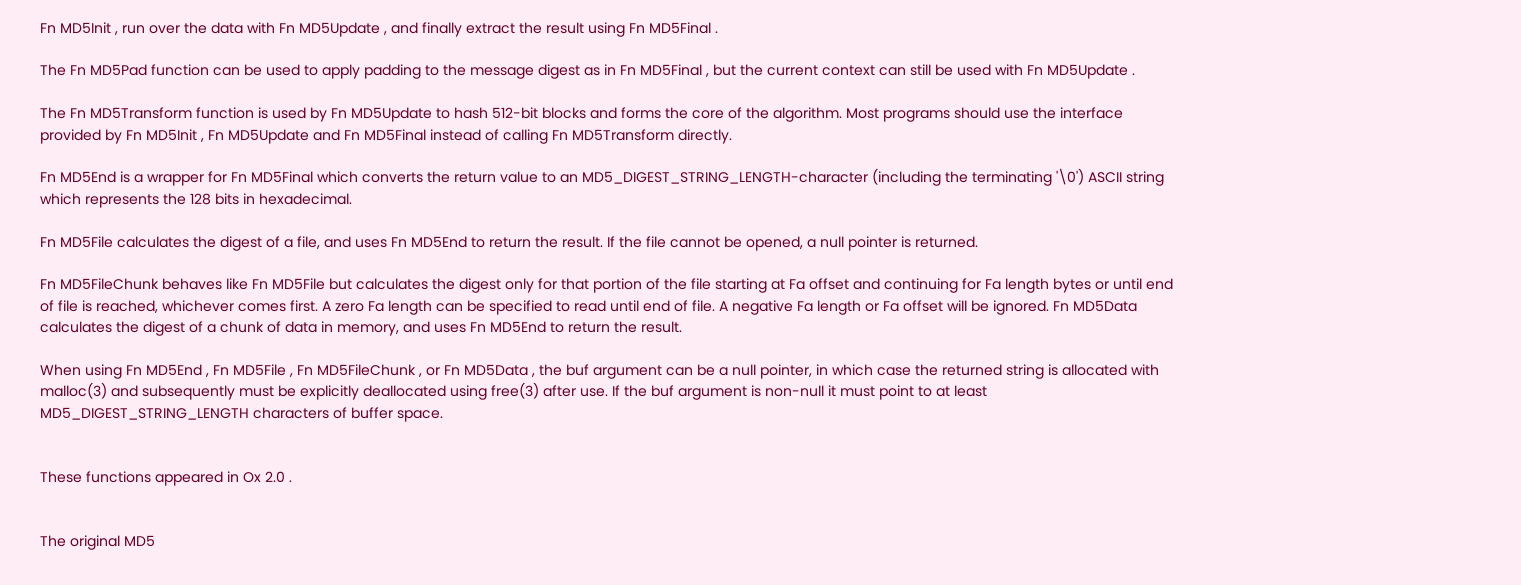Fn MD5Init , run over the data with Fn MD5Update , and finally extract the result using Fn MD5Final .

The Fn MD5Pad function can be used to apply padding to the message digest as in Fn MD5Final , but the current context can still be used with Fn MD5Update .

The Fn MD5Transform function is used by Fn MD5Update to hash 512-bit blocks and forms the core of the algorithm. Most programs should use the interface provided by Fn MD5Init , Fn MD5Update and Fn MD5Final instead of calling Fn MD5Transform directly.

Fn MD5End is a wrapper for Fn MD5Final which converts the return value to an MD5_DIGEST_STRING_LENGTH-character (including the terminating '\0') ASCII string which represents the 128 bits in hexadecimal.

Fn MD5File calculates the digest of a file, and uses Fn MD5End to return the result. If the file cannot be opened, a null pointer is returned.

Fn MD5FileChunk behaves like Fn MD5File but calculates the digest only for that portion of the file starting at Fa offset and continuing for Fa length bytes or until end of file is reached, whichever comes first. A zero Fa length can be specified to read until end of file. A negative Fa length or Fa offset will be ignored. Fn MD5Data calculates the digest of a chunk of data in memory, and uses Fn MD5End to return the result.

When using Fn MD5End , Fn MD5File , Fn MD5FileChunk , or Fn MD5Data , the buf argument can be a null pointer, in which case the returned string is allocated with malloc(3) and subsequently must be explicitly deallocated using free(3) after use. If the buf argument is non-null it must point to at least MD5_DIGEST_STRING_LENGTH characters of buffer space.


These functions appeared in Ox 2.0 .


The original MD5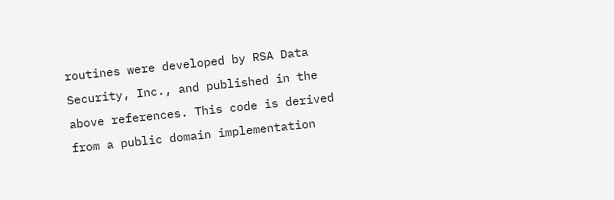routines were developed by RSA Data Security, Inc., and published in the above references. This code is derived from a public domain implementation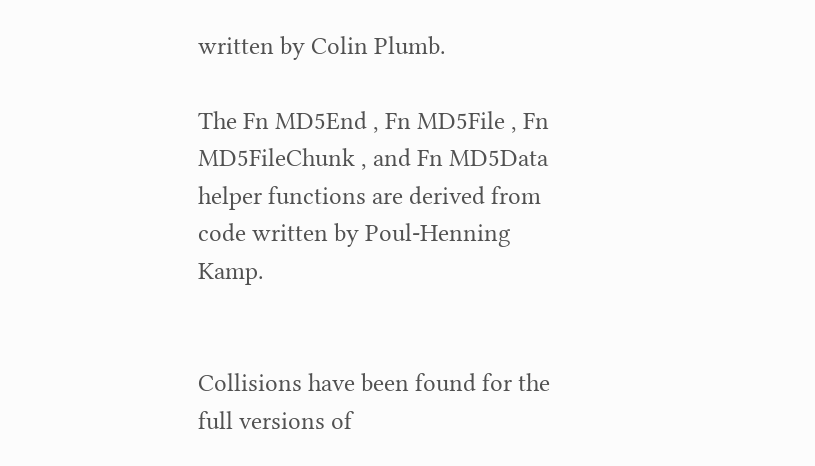written by Colin Plumb.

The Fn MD5End , Fn MD5File , Fn MD5FileChunk , and Fn MD5Data helper functions are derived from code written by Poul-Henning Kamp.


Collisions have been found for the full versions of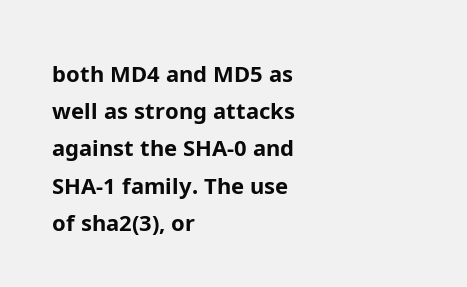both MD4 and MD5 as well as strong attacks against the SHA-0 and SHA-1 family. The use of sha2(3), or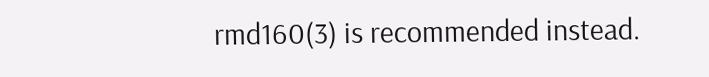rmd160(3) is recommended instead.